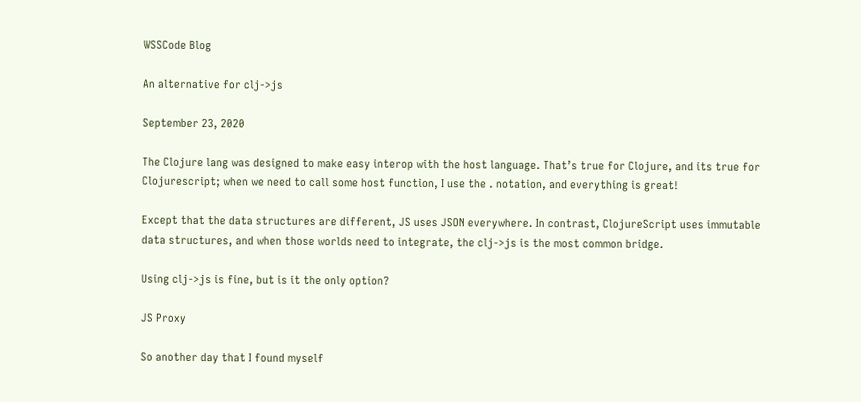WSSCode Blog

An alternative for clj->js

September 23, 2020

The Clojure lang was designed to make easy interop with the host language. That’s true for Clojure, and its true for Clojurescript; when we need to call some host function, I use the . notation, and everything is great!

Except that the data structures are different, JS uses JSON everywhere. In contrast, ClojureScript uses immutable data structures, and when those worlds need to integrate, the clj->js is the most common bridge.

Using clj->js is fine, but is it the only option?

JS Proxy

So another day that I found myself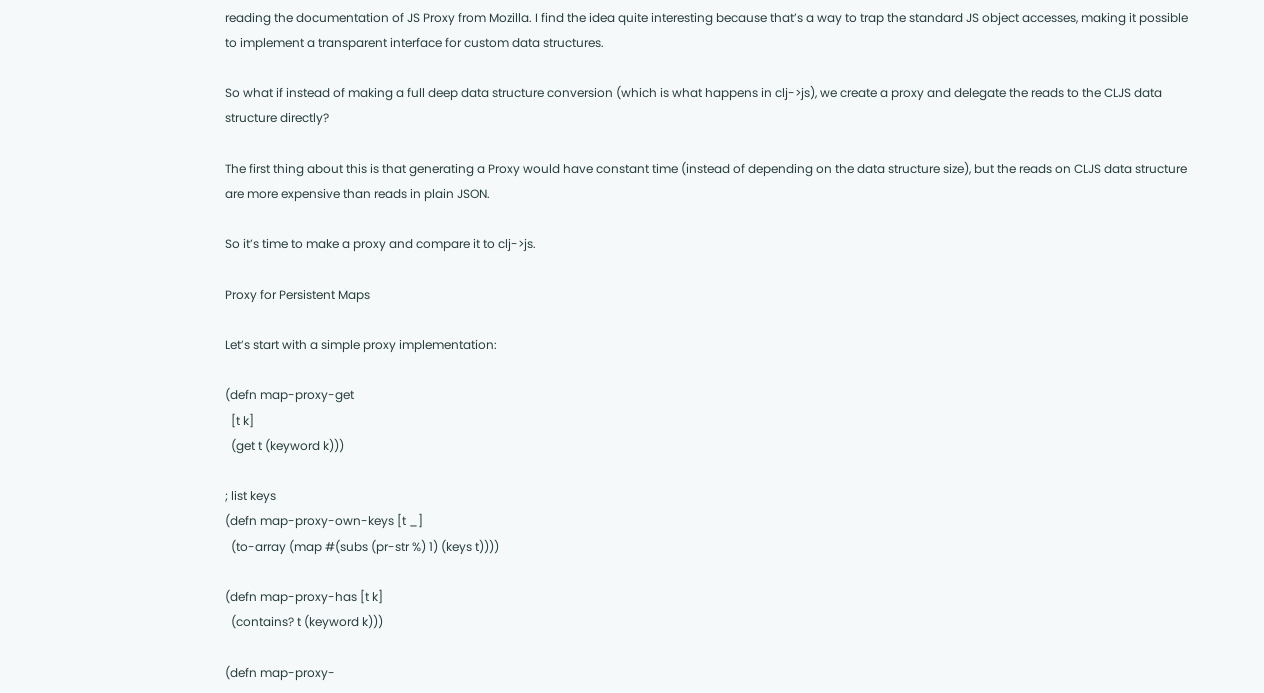reading the documentation of JS Proxy from Mozilla. I find the idea quite interesting because that’s a way to trap the standard JS object accesses, making it possible to implement a transparent interface for custom data structures.

So what if instead of making a full deep data structure conversion (which is what happens in clj->js), we create a proxy and delegate the reads to the CLJS data structure directly?

The first thing about this is that generating a Proxy would have constant time (instead of depending on the data structure size), but the reads on CLJS data structure are more expensive than reads in plain JSON.

So it’s time to make a proxy and compare it to clj->js.

Proxy for Persistent Maps

Let’s start with a simple proxy implementation:

(defn map-proxy-get
  [t k]
  (get t (keyword k)))

; list keys
(defn map-proxy-own-keys [t _]
  (to-array (map #(subs (pr-str %) 1) (keys t))))

(defn map-proxy-has [t k]
  (contains? t (keyword k)))

(defn map-proxy-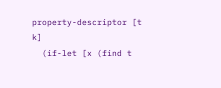property-descriptor [t k]
  (if-let [x (find t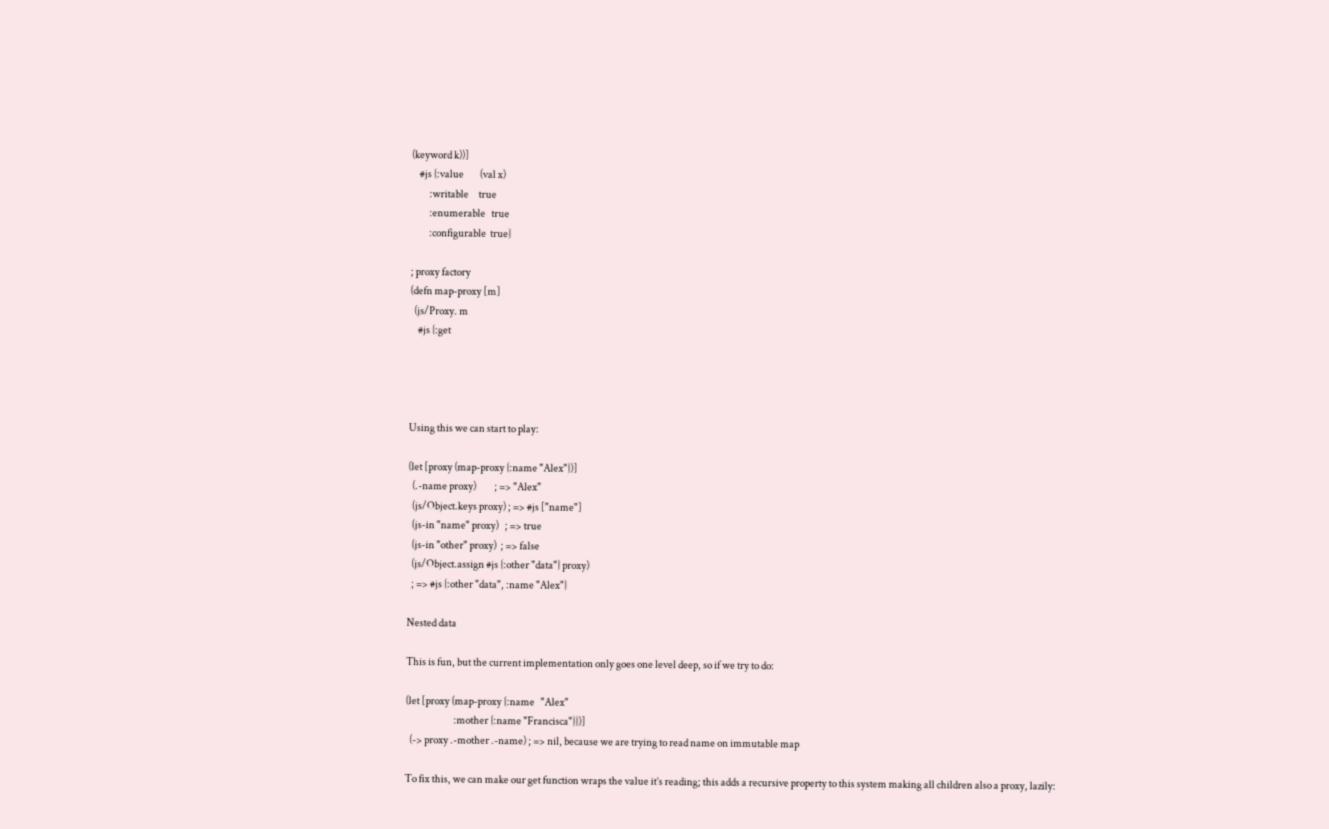(keyword k))]
    #js {:value        (val x)
         :writable     true
         :enumerable   true
         :configurable  true}

; proxy factory
(defn map-proxy [m]
  (js/Proxy. m
    #js {:get




Using this we can start to play:

(let [proxy (map-proxy {:name "Alex"})]
  (.-name proxy)         ; => "Alex"
  (js/Object.keys proxy) ; => #js ["name"]
  (js-in "name" proxy)   ; => true
  (js-in "other" proxy)  ; => false
  (js/Object.assign #js {:other "data"} proxy)
  ; => #js {:other "data", :name "Alex"}

Nested data

This is fun, but the current implementation only goes one level deep, so if we try to do:

(let [proxy (map-proxy {:name   "Alex"
                        :mother {:name "Francisca"}})]
  (-> proxy .-mother .-name) ; => nil, because we are trying to read name on immutable map

To fix this, we can make our get function wraps the value it’s reading; this adds a recursive property to this system making all children also a proxy, lazily: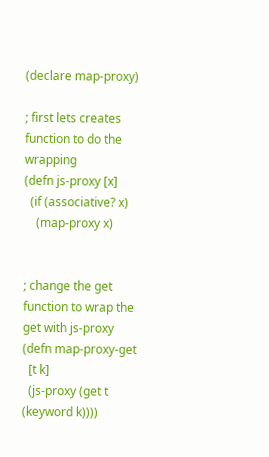(declare map-proxy)

; first lets creates function to do the wrapping
(defn js-proxy [x]
  (if (associative? x)
    (map-proxy x)


; change the get function to wrap the get with js-proxy
(defn map-proxy-get
  [t k]
  (js-proxy (get t (keyword k))))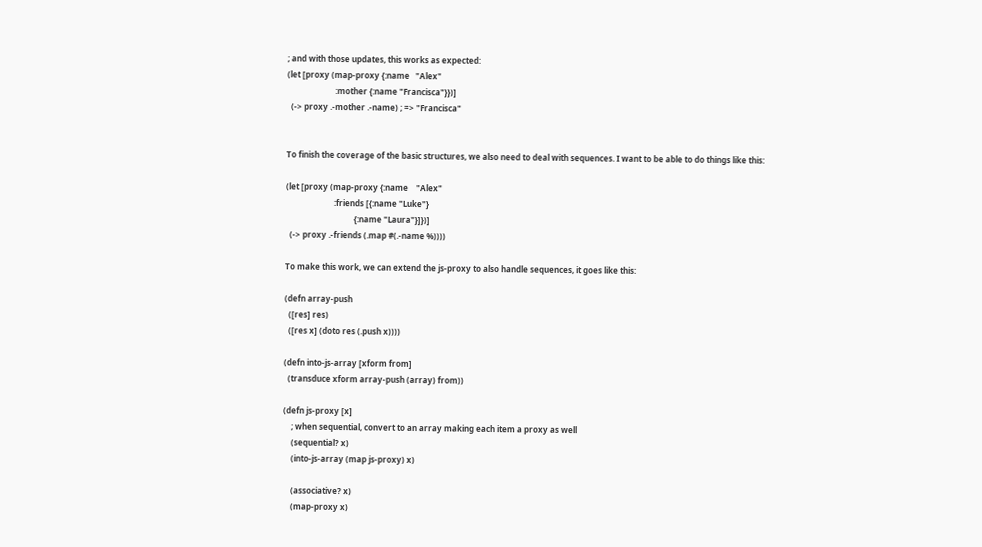; and with those updates, this works as expected:
(let [proxy (map-proxy {:name   "Alex"
                        :mother {:name "Francisca"}})]
  (-> proxy .-mother .-name) ; => "Francisca"


To finish the coverage of the basic structures, we also need to deal with sequences. I want to be able to do things like this:

(let [proxy (map-proxy {:name    "Alex"
                        :friends [{:name "Luke"}
                                  {:name "Laura"}]})]
  (-> proxy .-friends (.map #(.-name %))))

To make this work, we can extend the js-proxy to also handle sequences, it goes like this:

(defn array-push
  ([res] res)
  ([res x] (doto res (.push x))))

(defn into-js-array [xform from]
  (transduce xform array-push (array) from))

(defn js-proxy [x]
    ; when sequential, convert to an array making each item a proxy as well
    (sequential? x)
    (into-js-array (map js-proxy) x)

    (associative? x)
    (map-proxy x)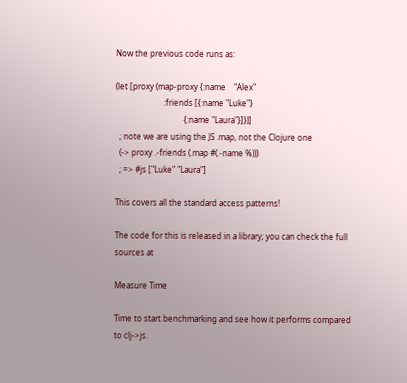Now the previous code runs as:

(let [proxy (map-proxy {:name    "Alex"
                        :friends [{:name "Luke"}
                                  {:name "Laura"}]})]
  ; note we are using the JS .map, not the Clojure one
  (-> proxy .-friends (.map #(.-name %)))
  ; => #js ["Luke" "Laura"]

This covers all the standard access patterns!

The code for this is released in a library; you can check the full sources at

Measure Time

Time to start benchmarking and see how it performs compared to clj->js.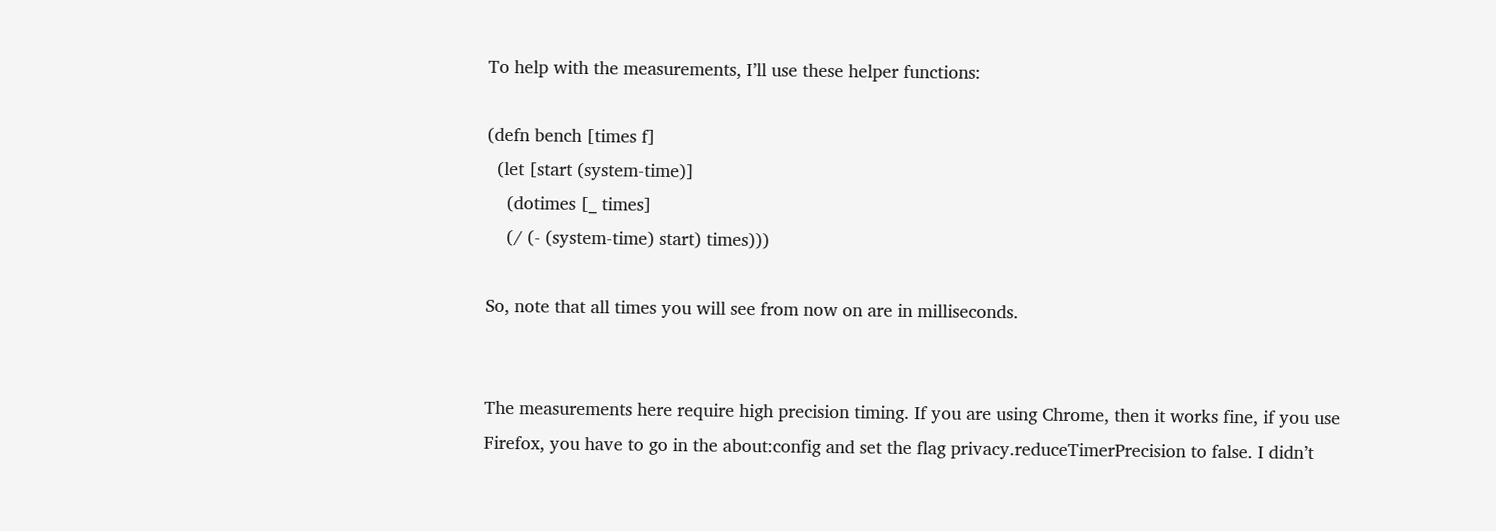To help with the measurements, I’ll use these helper functions:

(defn bench [times f]
  (let [start (system-time)]
    (dotimes [_ times]
    (/ (- (system-time) start) times)))

So, note that all times you will see from now on are in milliseconds.


The measurements here require high precision timing. If you are using Chrome, then it works fine, if you use Firefox, you have to go in the about:config and set the flag privacy.reduceTimerPrecision to false. I didn’t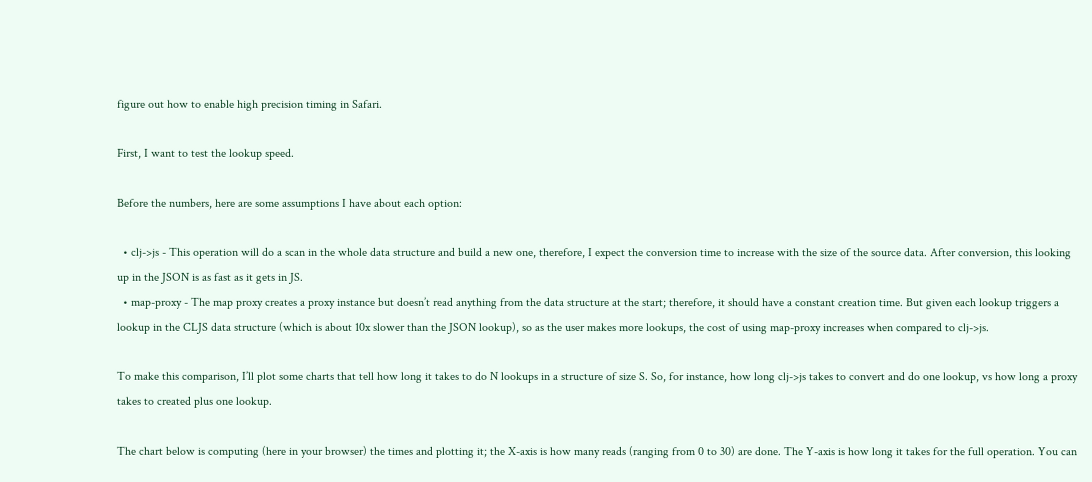figure out how to enable high precision timing in Safari.

First, I want to test the lookup speed.

Before the numbers, here are some assumptions I have about each option:

  • clj->js - This operation will do a scan in the whole data structure and build a new one, therefore, I expect the conversion time to increase with the size of the source data. After conversion, this looking up in the JSON is as fast as it gets in JS.
  • map-proxy - The map proxy creates a proxy instance but doesn’t read anything from the data structure at the start; therefore, it should have a constant creation time. But given each lookup triggers a lookup in the CLJS data structure (which is about 10x slower than the JSON lookup), so as the user makes more lookups, the cost of using map-proxy increases when compared to clj->js.

To make this comparison, I’ll plot some charts that tell how long it takes to do N lookups in a structure of size S. So, for instance, how long clj->js takes to convert and do one lookup, vs how long a proxy takes to created plus one lookup.

The chart below is computing (here in your browser) the times and plotting it; the X-axis is how many reads (ranging from 0 to 30) are done. The Y-axis is how long it takes for the full operation. You can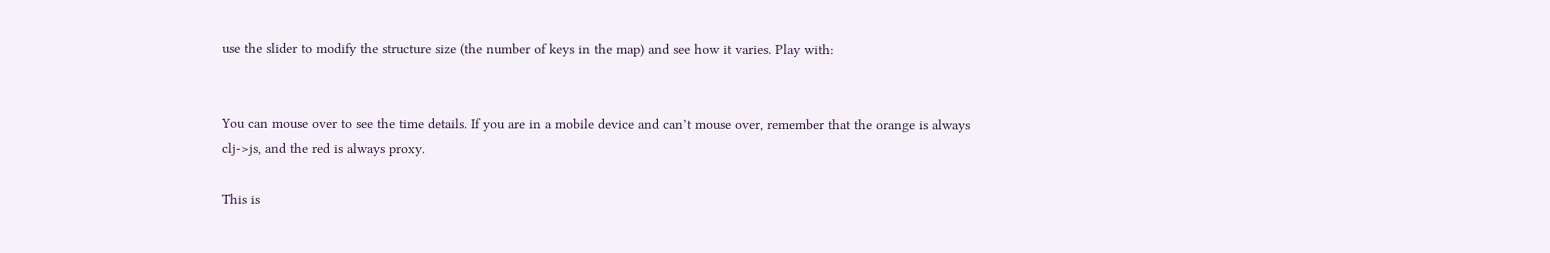use the slider to modify the structure size (the number of keys in the map) and see how it varies. Play with:


You can mouse over to see the time details. If you are in a mobile device and can’t mouse over, remember that the orange is always clj->js, and the red is always proxy.

This is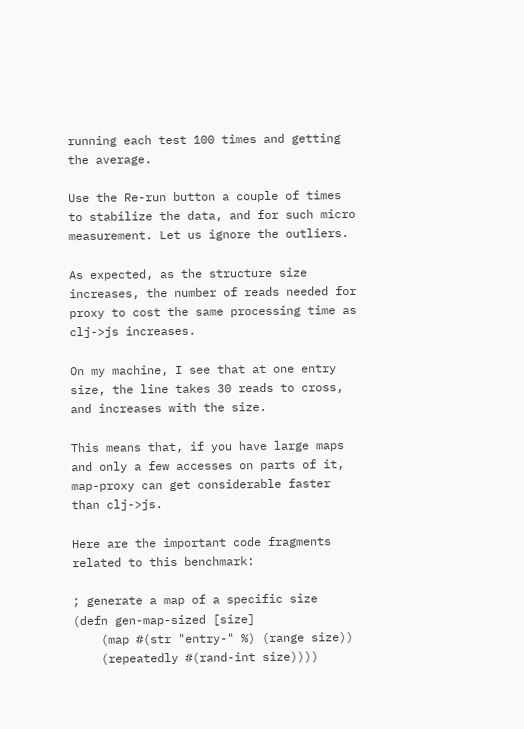running each test 100 times and getting the average.

Use the Re-run button a couple of times to stabilize the data, and for such micro measurement. Let us ignore the outliers.

As expected, as the structure size increases, the number of reads needed for proxy to cost the same processing time as clj->js increases.

On my machine, I see that at one entry size, the line takes 30 reads to cross, and increases with the size.

This means that, if you have large maps and only a few accesses on parts of it, map-proxy can get considerable faster than clj->js.

Here are the important code fragments related to this benchmark:

; generate a map of a specific size
(defn gen-map-sized [size]
    (map #(str "entry-" %) (range size))
    (repeatedly #(rand-int size))))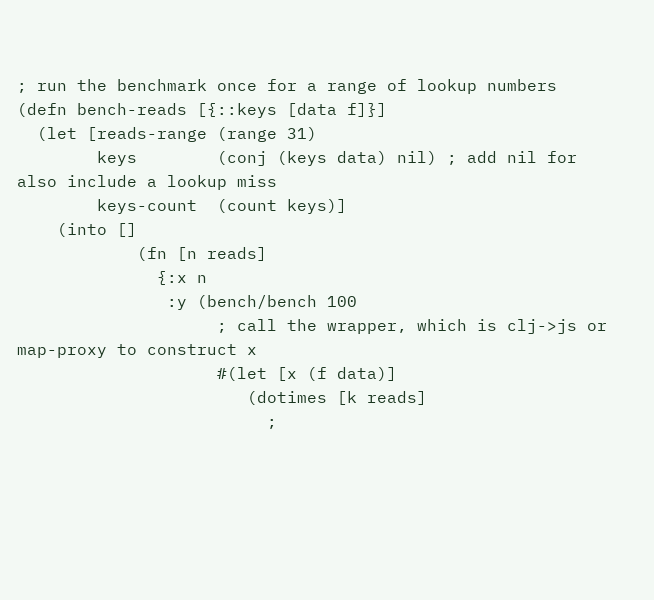; run the benchmark once for a range of lookup numbers
(defn bench-reads [{::keys [data f]}]
  (let [reads-range (range 31)
        keys        (conj (keys data) nil) ; add nil for also include a lookup miss
        keys-count  (count keys)]
    (into []
            (fn [n reads]
              {:x n
               :y (bench/bench 100
                    ; call the wrapper, which is clj->js or map-proxy to construct x
                    #(let [x (f data)]
                       (dotimes [k reads]
                         ;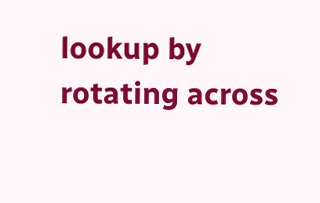lookup by rotating across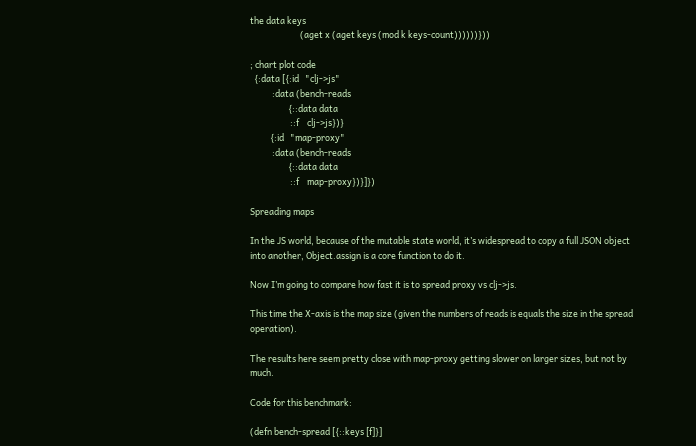the data keys
                         (aget x (aget keys (mod k keys-count))))))}))

; chart plot code
  {:data [{:id   "clj->js"
           :data (bench-reads
                   {::data data
                    ::f    clj->js})}
          {:id   "map-proxy"
           :data (bench-reads
                   {::data data
                    ::f    map-proxy})}]})

Spreading maps

In the JS world, because of the mutable state world, it’s widespread to copy a full JSON object into another, Object.assign is a core function to do it.

Now I’m going to compare how fast it is to spread proxy vs clj->js.

This time the X-axis is the map size (given the numbers of reads is equals the size in the spread operation).

The results here seem pretty close with map-proxy getting slower on larger sizes, but not by much.

Code for this benchmark:

(defn bench-spread [{::keys [f]}]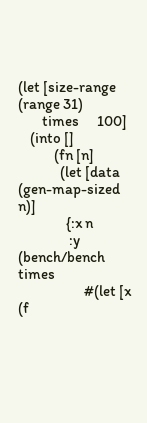(let [size-range (range 31)
        times      100]
    (into []
            (fn [n]
              (let [data (gen-map-sized n)]
                {:x n
                 :y (bench/bench times
                      #(let [x (f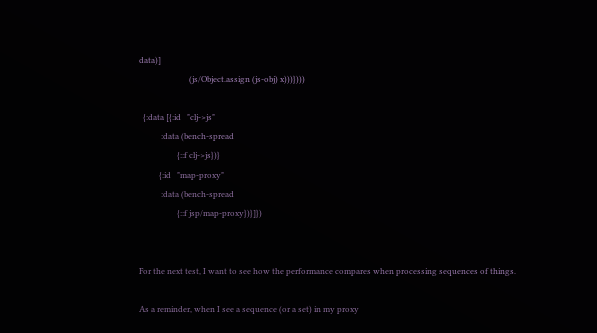data)]
                         (js/Object.assign (js-obj) x)))})))

  {:data [{:id   "clj->js"
           :data (bench-spread
                   {::f clj->js})}
          {:id   "map-proxy"
           :data (bench-spread
                   {::f jsp/map-proxy})}]})


For the next test, I want to see how the performance compares when processing sequences of things.

As a reminder, when I see a sequence (or a set) in my proxy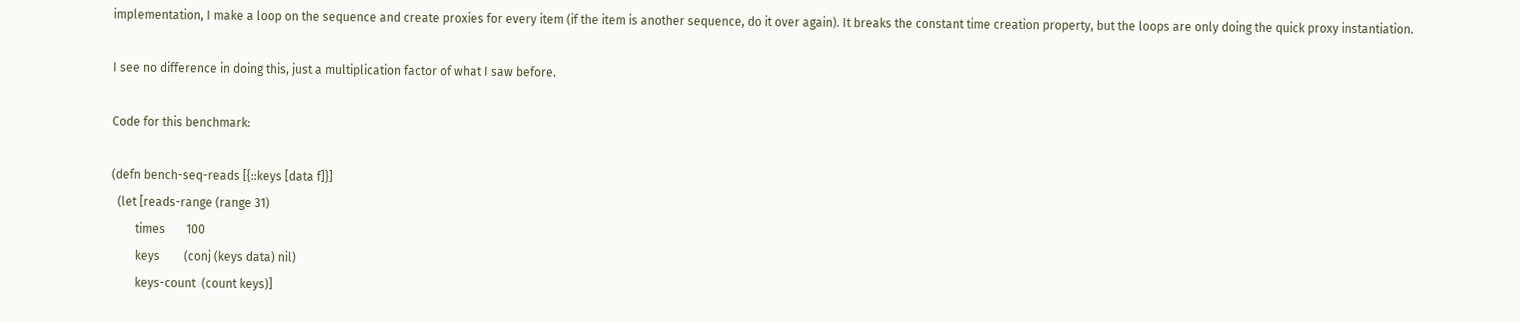implementation, I make a loop on the sequence and create proxies for every item (if the item is another sequence, do it over again). It breaks the constant time creation property, but the loops are only doing the quick proxy instantiation.

I see no difference in doing this, just a multiplication factor of what I saw before.

Code for this benchmark:

(defn bench-seq-reads [{::keys [data f]}]
  (let [reads-range (range 31)
        times       100
        keys        (conj (keys data) nil)
        keys-count  (count keys)]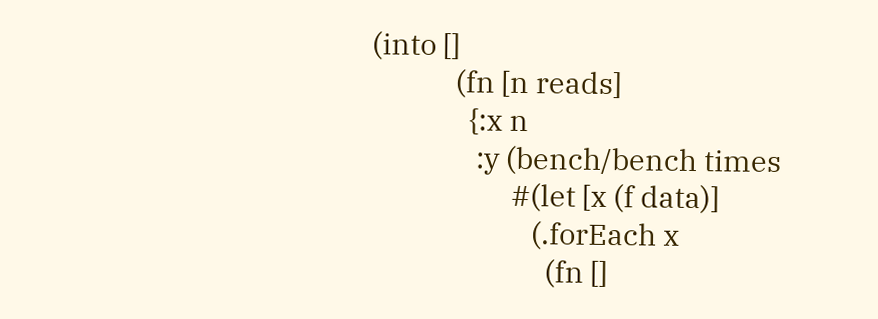(into []
            (fn [n reads]
              {:x n
               :y (bench/bench times
                    #(let [x (f data)]
                       (.forEach x
                         (fn []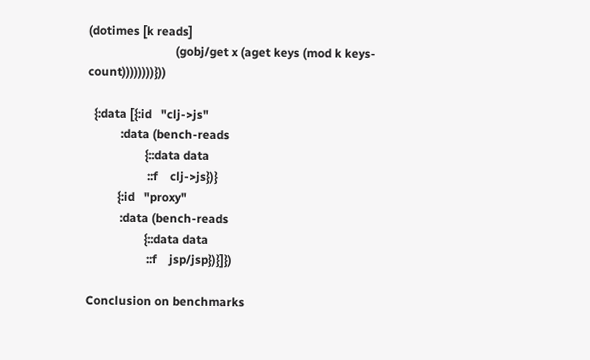(dotimes [k reads]
                             (gobj/get x (aget keys (mod k keys-count))))))))}))

  {:data [{:id   "clj->js"
           :data (bench-reads
                   {::data data
                    ::f    clj->js})}
          {:id   "proxy"
           :data (bench-reads
                   {::data data
                    ::f    jsp/jsp})}]})

Conclusion on benchmarks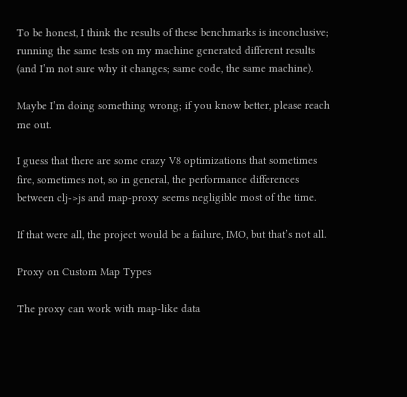To be honest, I think the results of these benchmarks is inconclusive; running the same tests on my machine generated different results (and I’m not sure why it changes; same code, the same machine).

Maybe I’m doing something wrong; if you know better, please reach me out.

I guess that there are some crazy V8 optimizations that sometimes fire, sometimes not, so in general, the performance differences between clj->js and map-proxy seems negligible most of the time.

If that were all, the project would be a failure, IMO, but that’s not all.

Proxy on Custom Map Types

The proxy can work with map-like data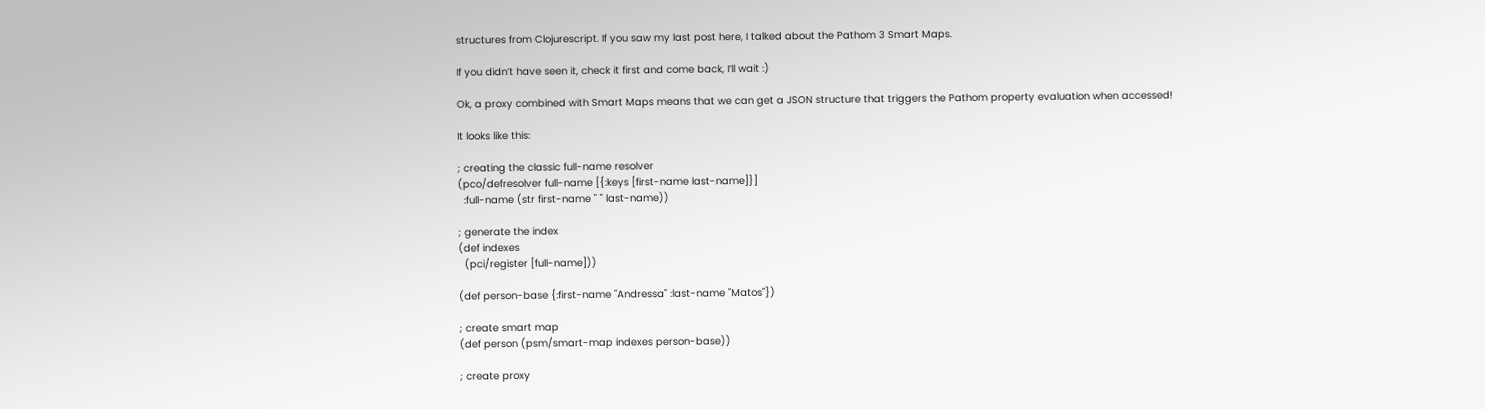structures from Clojurescript. If you saw my last post here, I talked about the Pathom 3 Smart Maps.

If you didn’t have seen it, check it first and come back, I’ll wait :)

Ok, a proxy combined with Smart Maps means that we can get a JSON structure that triggers the Pathom property evaluation when accessed!

It looks like this:

; creating the classic full-name resolver
(pco/defresolver full-name [{:keys [first-name last-name]}]
  :full-name (str first-name " " last-name))

; generate the index
(def indexes
  (pci/register [full-name]))

(def person-base {:first-name "Andressa" :last-name "Matos"})

; create smart map
(def person (psm/smart-map indexes person-base))

; create proxy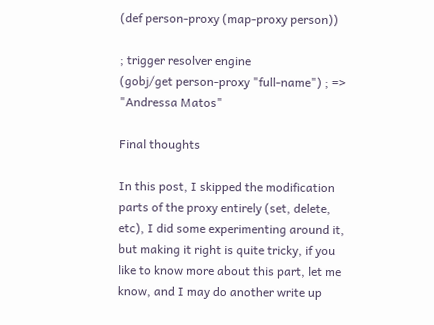(def person-proxy (map-proxy person))

; trigger resolver engine
(gobj/get person-proxy "full-name") ; => "Andressa Matos"

Final thoughts

In this post, I skipped the modification parts of the proxy entirely (set, delete, etc), I did some experimenting around it, but making it right is quite tricky, if you like to know more about this part, let me know, and I may do another write up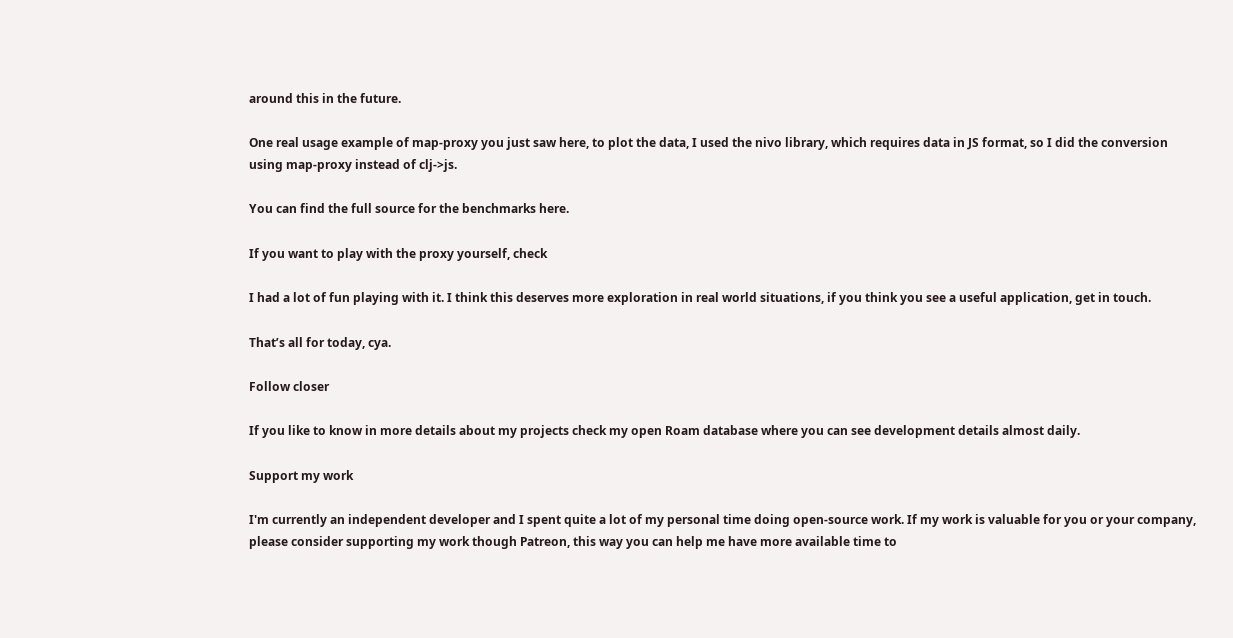around this in the future.

One real usage example of map-proxy you just saw here, to plot the data, I used the nivo library, which requires data in JS format, so I did the conversion using map-proxy instead of clj->js.

You can find the full source for the benchmarks here.

If you want to play with the proxy yourself, check

I had a lot of fun playing with it. I think this deserves more exploration in real world situations, if you think you see a useful application, get in touch.

That’s all for today, cya.

Follow closer

If you like to know in more details about my projects check my open Roam database where you can see development details almost daily.

Support my work

I'm currently an independent developer and I spent quite a lot of my personal time doing open-source work. If my work is valuable for you or your company, please consider supporting my work though Patreon, this way you can help me have more available time to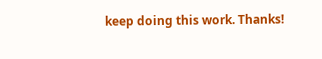keep doing this work. Thanks!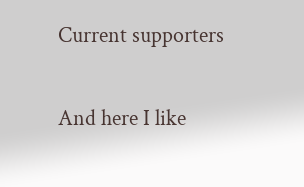Current supporters

And here I like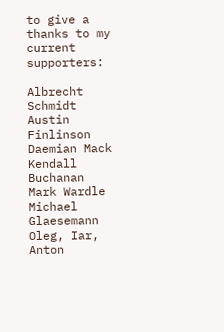to give a thanks to my current supporters:

Albrecht Schmidt
Austin Finlinson
Daemian Mack
Kendall Buchanan
Mark Wardle
Michael Glaesemann
Oleg, Iar, Anton